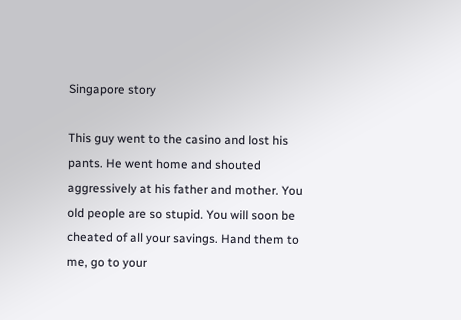Singapore story

This guy went to the casino and lost his pants. He went home and shouted aggressively at his father and mother. You old people are so stupid. You will soon be cheated of all your savings. Hand them to me, go to your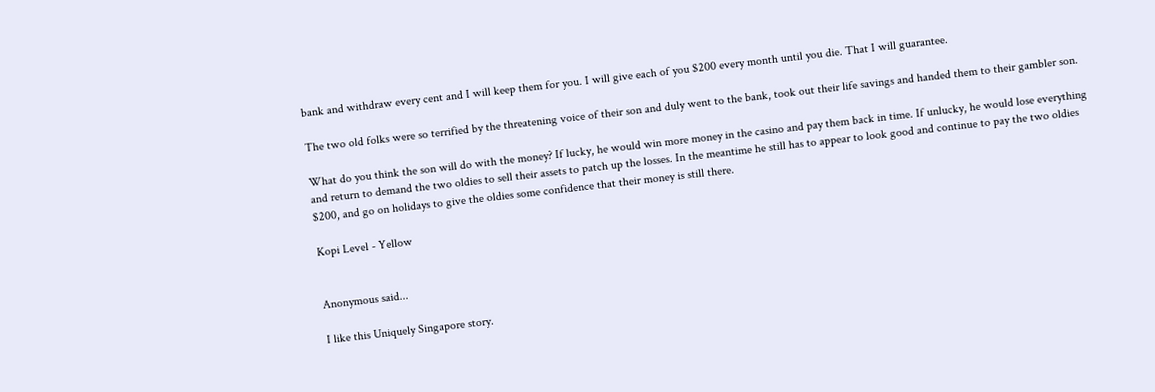bank and withdraw every cent and I will keep them for you. I will give each of you $200 every month until you die. That I will guarantee.

The two old folks were so terrified by the threatening voice of their son and duly went to the bank, took out their life savings and handed them to their gambler son.

What do you think the son will do with the money? If lucky, he would win more money in the casino and pay them back in time. If unlucky, he would lose everything and return to demand the two oldies to sell their assets to patch up the losses. In the meantime he still has to appear to look good and continue to pay the two oldies $200, and go on holidays to give the oldies some confidence that their money is still there.

Kopi Level - Yellow


Anonymous said...

I like this Uniquely Singapore story.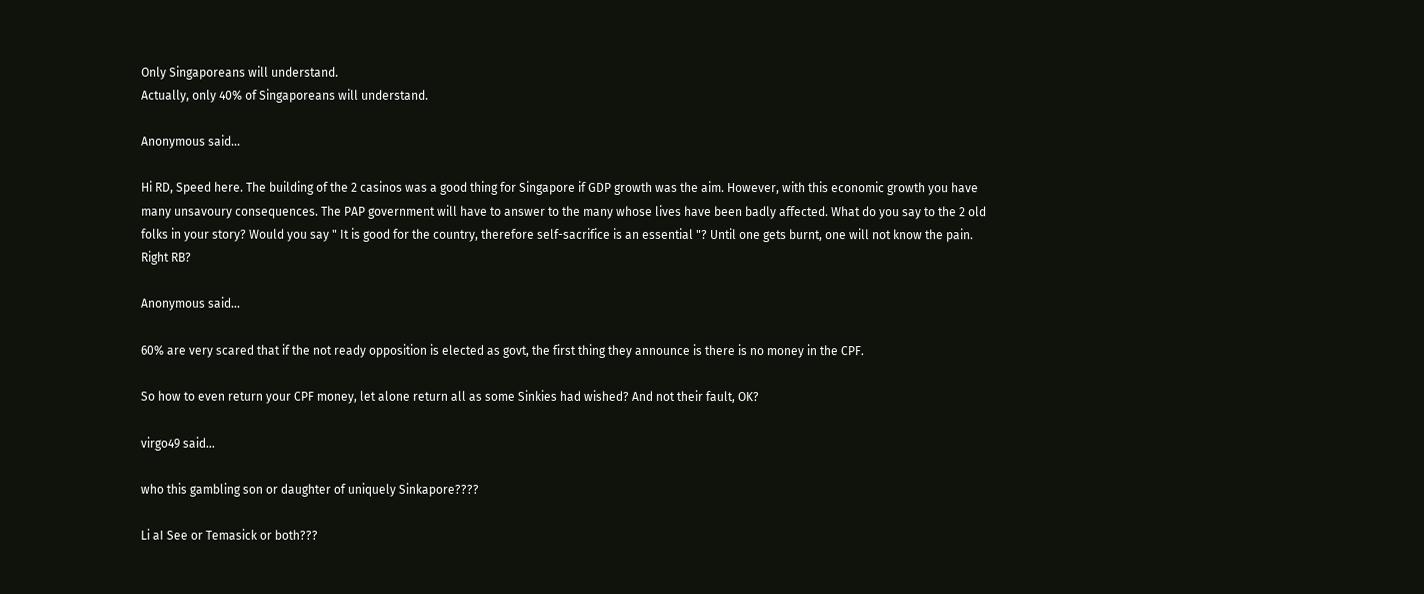Only Singaporeans will understand.
Actually, only 40% of Singaporeans will understand.

Anonymous said...

Hi RD, Speed here. The building of the 2 casinos was a good thing for Singapore if GDP growth was the aim. However, with this economic growth you have many unsavoury consequences. The PAP government will have to answer to the many whose lives have been badly affected. What do you say to the 2 old folks in your story? Would you say " It is good for the country, therefore self-sacrifice is an essential "? Until one gets burnt, one will not know the pain. Right RB?

Anonymous said...

60% are very scared that if the not ready opposition is elected as govt, the first thing they announce is there is no money in the CPF.

So how to even return your CPF money, let alone return all as some Sinkies had wished? And not their fault, OK?

virgo49 said...

who this gambling son or daughter of uniquely Sinkapore????

Li aI See or Temasick or both???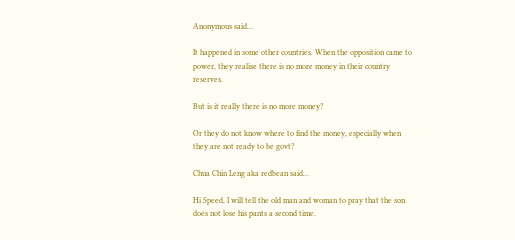Anonymous said...

It happened in some other countries. When the opposition came to power, they realise there is no more money in their country reserves.

But is it really there is no more money?

Or they do not know where to find the money, especially when they are not ready to be govt?

Chua Chin Leng aka redbean said...

Hi Speed, I will tell the old man and woman to pray that the son does not lose his pants a second time.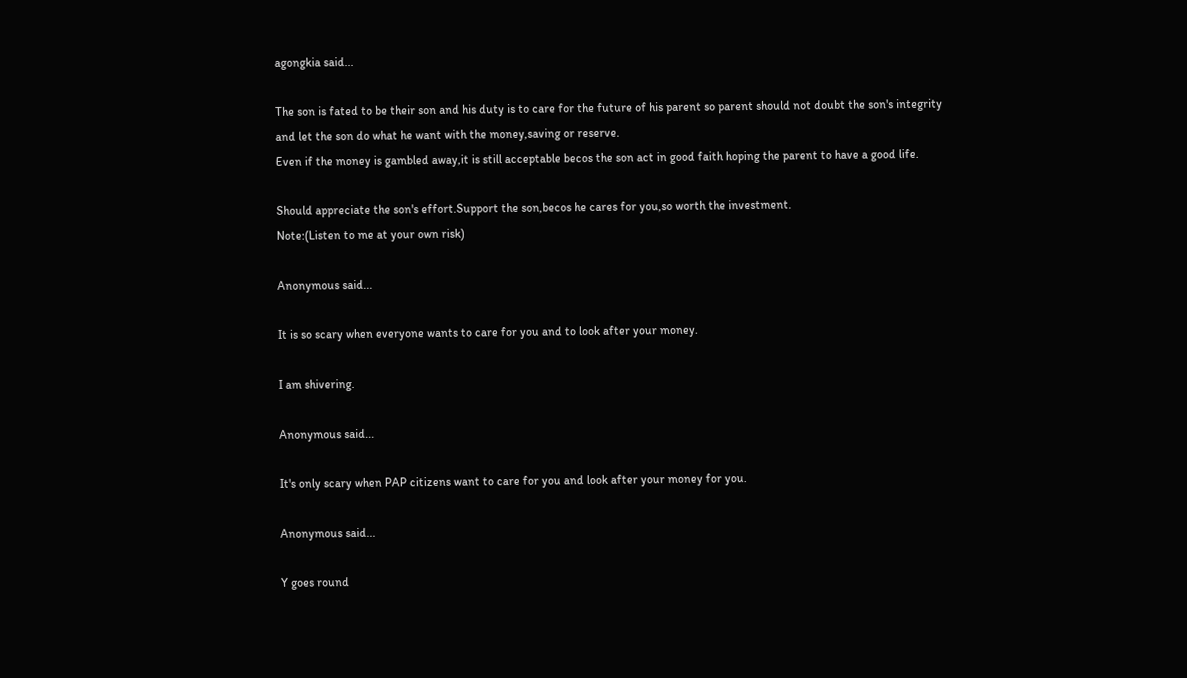agongkia said...

The son is fated to be their son and his duty is to care for the future of his parent so parent should not doubt the son's integrity
and let the son do what he want with the money,saving or reserve.
Even if the money is gambled away,it is still acceptable becos the son act in good faith hoping the parent to have a good life.

Should appreciate the son's effort.Support the son,becos he cares for you,so worth the investment.
Note:(Listen to me at your own risk)

Anonymous said...

It is so scary when everyone wants to care for you and to look after your money.

I am shivering.

Anonymous said...

It's only scary when PAP citizens want to care for you and look after your money for you.

Anonymous said...

Y goes round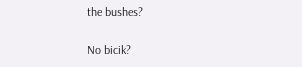the bushes?

No bicik?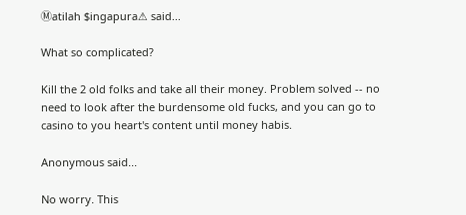Ⓜatilah $ingapura⚠ said...

What so complicated?

Kill the 2 old folks and take all their money. Problem solved -- no need to look after the burdensome old fucks, and you can go to casino to you heart's content until money habis.

Anonymous said...

No worry. This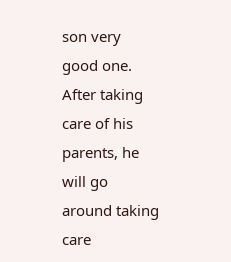son very good one. After taking care of his parents, he will go around taking care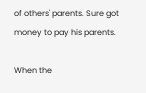of others' parents. Sure got money to pay his parents.

When the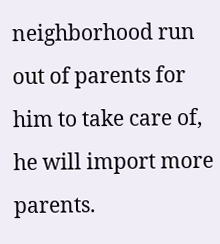neighborhood run out of parents for him to take care of, he will import more parents.